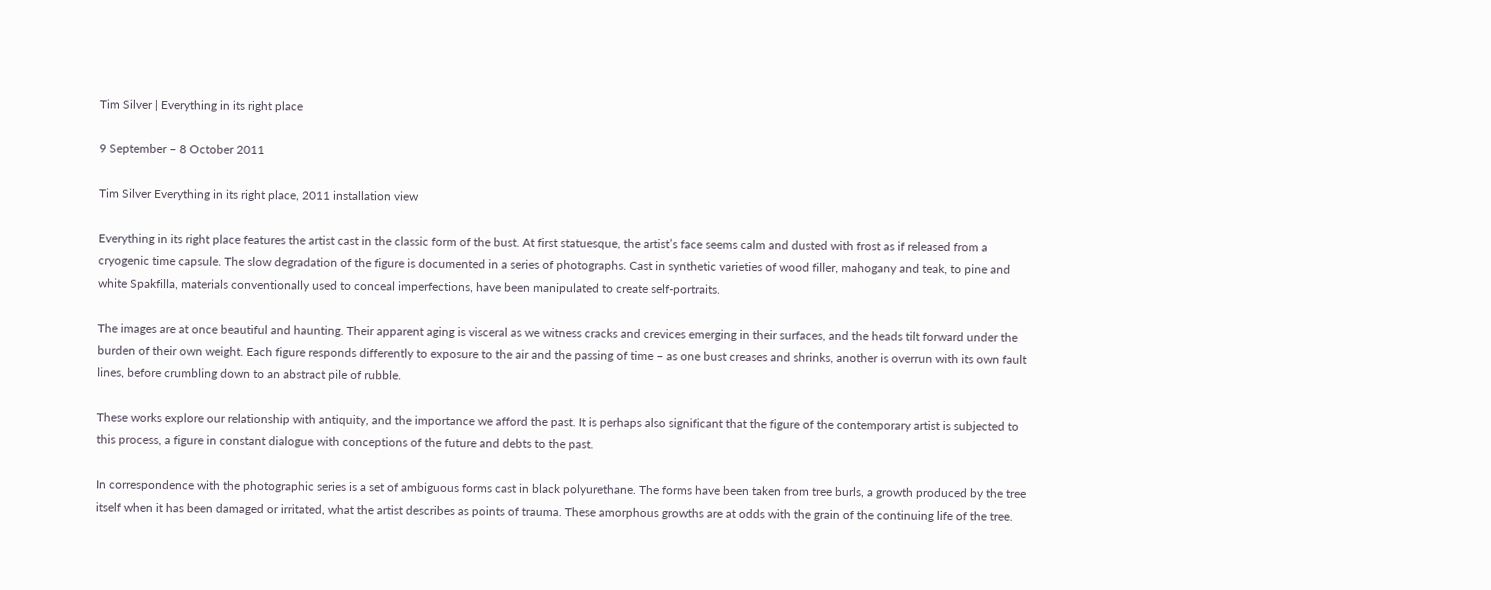Tim Silver | Everything in its right place

9 September – 8 October 2011

Tim Silver Everything in its right place, 2011 installation view

Everything in its right place features the artist cast in the classic form of the bust. At first statuesque, the artist’s face seems calm and dusted with frost as if released from a cryogenic time capsule. The slow degradation of the figure is documented in a series of photographs. Cast in synthetic varieties of wood filler, mahogany and teak, to pine and white Spakfilla, materials conventionally used to conceal imperfections, have been manipulated to create self-portraits.

The images are at once beautiful and haunting. Their apparent aging is visceral as we witness cracks and crevices emerging in their surfaces, and the heads tilt forward under the burden of their own weight. Each figure responds differently to exposure to the air and the passing of time – as one bust creases and shrinks, another is overrun with its own fault lines, before crumbling down to an abstract pile of rubble.

These works explore our relationship with antiquity, and the importance we afford the past. It is perhaps also significant that the figure of the contemporary artist is subjected to this process, a figure in constant dialogue with conceptions of the future and debts to the past.

In correspondence with the photographic series is a set of ambiguous forms cast in black polyurethane. The forms have been taken from tree burls, a growth produced by the tree itself when it has been damaged or irritated, what the artist describes as points of trauma. These amorphous growths are at odds with the grain of the continuing life of the tree.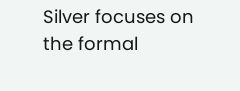Silver focuses on the formal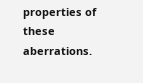properties of these aberrations.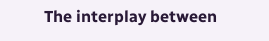The interplay between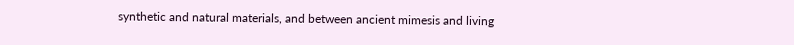synthetic and natural materials, and between ancient mimesis and living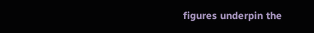figures underpin the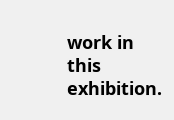work in this exhibition.